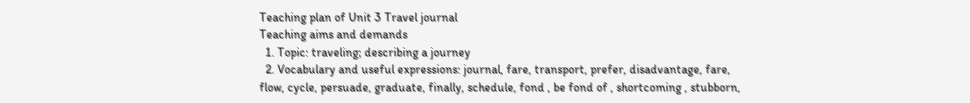Teaching plan of Unit 3 Travel journal
Teaching aims and demands
  1. Topic: traveling; describing a journey
  2. Vocabulary and useful expressions: journal, fare, transport, prefer, disadvantage, fare, flow, cycle, persuade, graduate, finally, schedule, fond , be fond of , shortcoming , stubborn,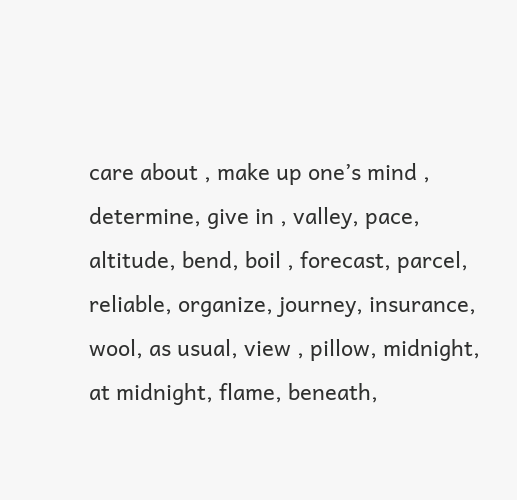care about , make up one’s mind , determine, give in , valley, pace, altitude, bend, boil , forecast, parcel, reliable, organize, journey, insurance, wool, as usual, view , pillow, midnight, at midnight, flame, beneath,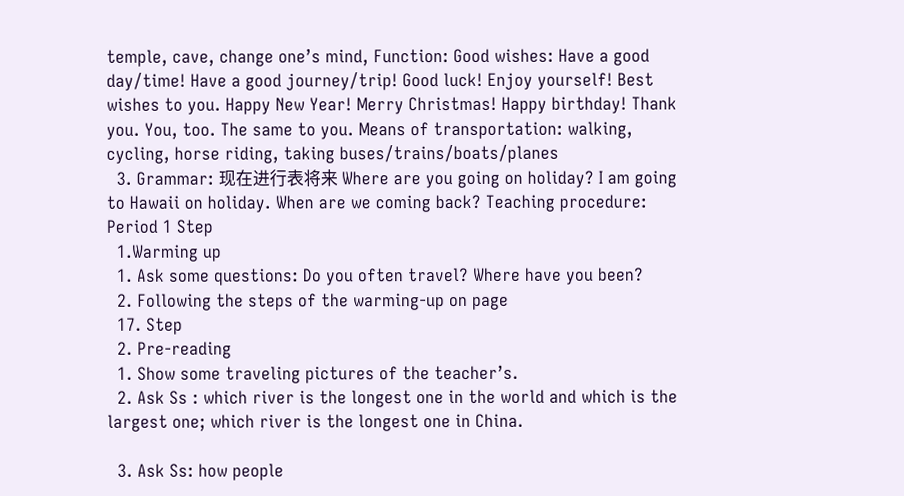temple, cave, change one’s mind, Function: Good wishes: Have a good day/time! Have a good journey/trip! Good luck! Enjoy yourself! Best wishes to you. Happy New Year! Merry Christmas! Happy birthday! Thank you. You, too. The same to you. Means of transportation: walking, cycling, horse riding, taking buses/trains/boats/planes
  3. Grammar: 现在进行表将来 Where are you going on holiday? I am going to Hawaii on holiday. When are we coming back? Teaching procedure: Period 1 Step
  1.Warming up
  1. Ask some questions: Do you often travel? Where have you been?
  2. Following the steps of the warming-up on page
  17. Step
  2. Pre-reading
  1. Show some traveling pictures of the teacher’s.
  2. Ask Ss : which river is the longest one in the world and which is the largest one; which river is the longest one in China.

  3. Ask Ss: how people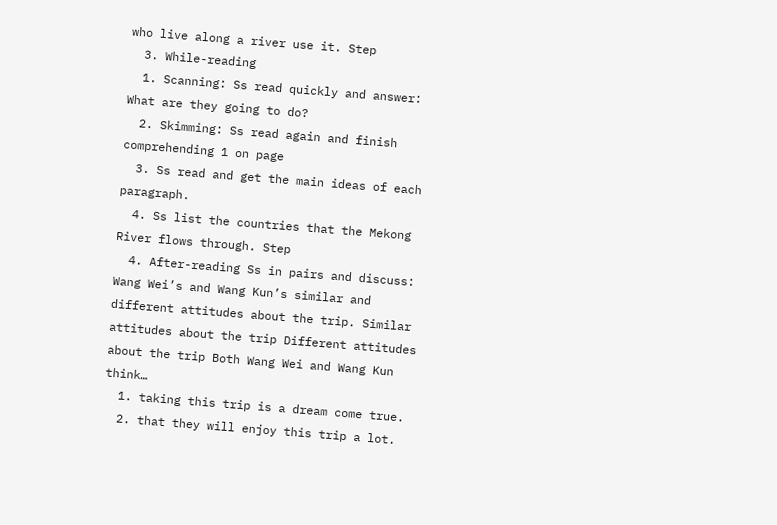who live along a river use it. Step
  3. While-reading
  1. Scanning: Ss read quickly and answer: What are they going to do?
  2. Skimming: Ss read again and finish comprehending 1 on page
  3. Ss read and get the main ideas of each paragraph.
  4. Ss list the countries that the Mekong River flows through. Step
  4. After-reading Ss in pairs and discuss: Wang Wei’s and Wang Kun’s similar and different attitudes about the trip. Similar attitudes about the trip Different attitudes about the trip Both Wang Wei and Wang Kun think…
  1. taking this trip is a dream come true.
  2. that they will enjoy this trip a lot.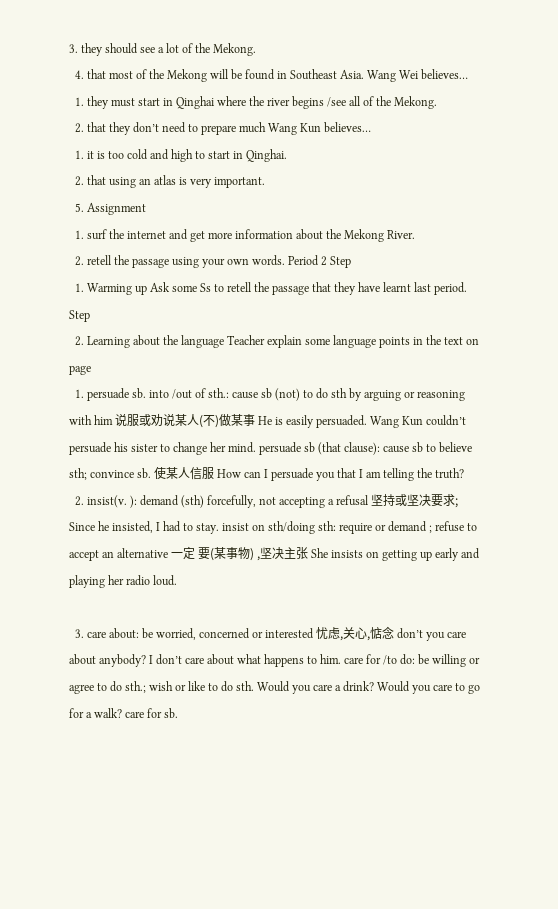3. they should see a lot of the Mekong.
  4. that most of the Mekong will be found in Southeast Asia. Wang Wei believes…
  1. they must start in Qinghai where the river begins /see all of the Mekong.
  2. that they don’t need to prepare much Wang Kun believes…
  1. it is too cold and high to start in Qinghai.
  2. that using an atlas is very important.
  5. Assignment
  1. surf the internet and get more information about the Mekong River.
  2. retell the passage using your own words. Period 2 Step
  1. Warming up Ask some Ss to retell the passage that they have learnt last period. Step
  2. Learning about the language Teacher explain some language points in the text on page
  1. persuade sb. into /out of sth.: cause sb (not) to do sth by arguing or reasoning with him 说服或劝说某人(不)做某事 He is easily persuaded. Wang Kun couldn’t persuade his sister to change her mind. persuade sb (that clause): cause sb to believe sth; convince sb. 使某人信服 How can I persuade you that I am telling the truth?
  2. insist(v. ): demand (sth) forcefully, not accepting a refusal 坚持或坚决要求; Since he insisted, I had to stay. insist on sth/doing sth: require or demand ; refuse to accept an alternative 一定 要(某事物) ,坚决主张 She insists on getting up early and playing her radio loud.

  3. care about: be worried, concerned or interested 忧虑,关心,惦念 don’t you care about anybody? I don’t care about what happens to him. care for /to do: be willing or agree to do sth.; wish or like to do sth. Would you care a drink? Would you care to go for a walk? care for sb.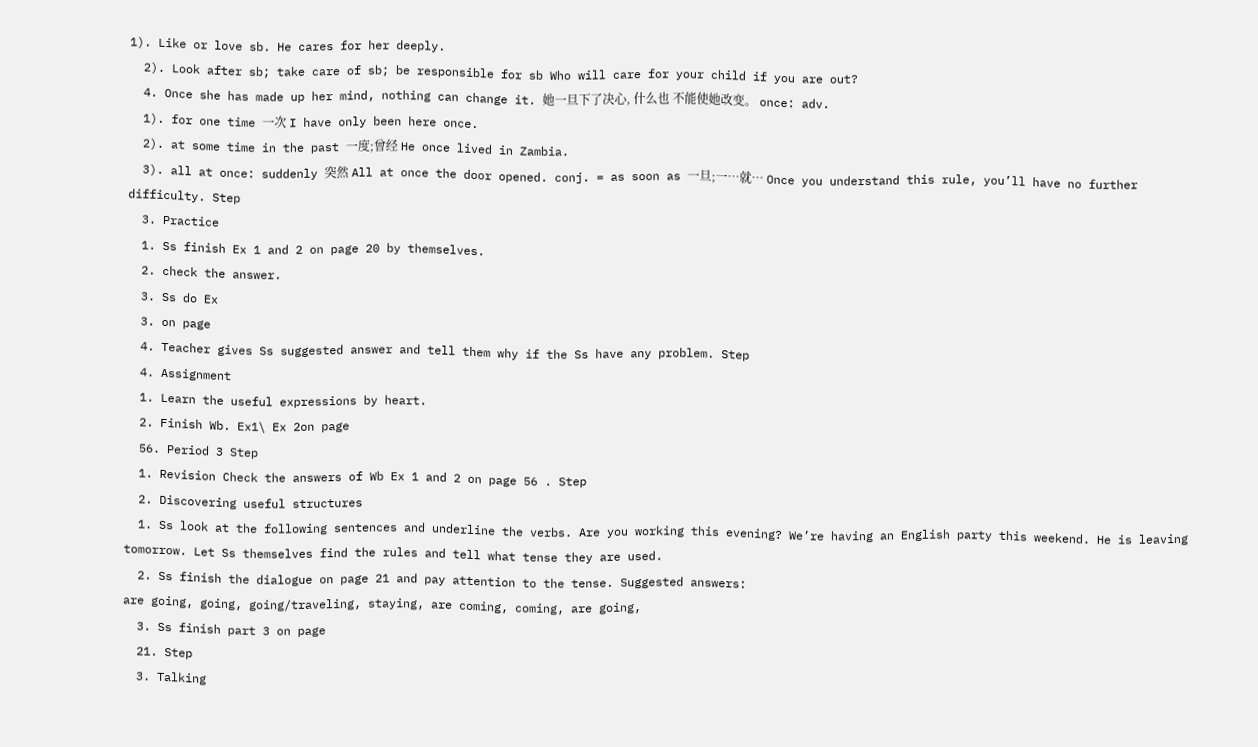1). Like or love sb. He cares for her deeply.
  2). Look after sb; take care of sb; be responsible for sb Who will care for your child if you are out?
  4. Once she has made up her mind, nothing can change it. 她一旦下了决心, 什么也 不能使她改变。 once: adv.
  1). for one time 一次 I have only been here once.
  2). at some time in the past 一度;曾经 He once lived in Zambia.
  3). all at once: suddenly 突然 All at once the door opened. conj. = as soon as 一旦;一…就… Once you understand this rule, you’ll have no further difficulty. Step
  3. Practice
  1. Ss finish Ex 1 and 2 on page 20 by themselves.
  2. check the answer.
  3. Ss do Ex
  3. on page
  4. Teacher gives Ss suggested answer and tell them why if the Ss have any problem. Step
  4. Assignment
  1. Learn the useful expressions by heart.
  2. Finish Wb. Ex1\ Ex 2on page
  56. Period 3 Step
  1. Revision Check the answers of Wb Ex 1 and 2 on page 56 . Step
  2. Discovering useful structures
  1. Ss look at the following sentences and underline the verbs. Are you working this evening? We’re having an English party this weekend. He is leaving tomorrow. Let Ss themselves find the rules and tell what tense they are used.
  2. Ss finish the dialogue on page 21 and pay attention to the tense. Suggested answers:
are going, going, going/traveling, staying, are coming, coming, are going,
  3. Ss finish part 3 on page
  21. Step
  3. Talking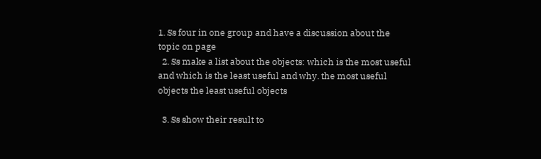1. Ss four in one group and have a discussion about the topic on page
  2. Ss make a list about the objects: which is the most useful and which is the least useful and why. the most useful objects the least useful objects

  3. Ss show their result to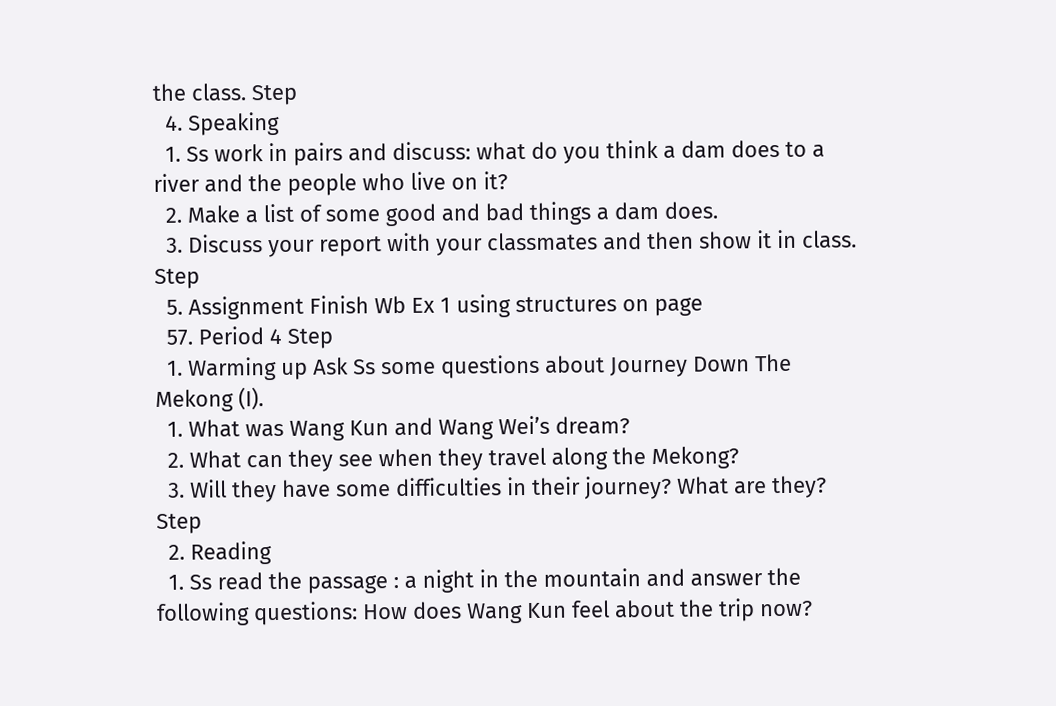the class. Step
  4. Speaking
  1. Ss work in pairs and discuss: what do you think a dam does to a river and the people who live on it?
  2. Make a list of some good and bad things a dam does.
  3. Discuss your report with your classmates and then show it in class. Step
  5. Assignment Finish Wb Ex 1 using structures on page
  57. Period 4 Step
  1. Warming up Ask Ss some questions about Journey Down The Mekong (I).
  1. What was Wang Kun and Wang Wei’s dream?
  2. What can they see when they travel along the Mekong?
  3. Will they have some difficulties in their journey? What are they? Step
  2. Reading
  1. Ss read the passage : a night in the mountain and answer the following questions: How does Wang Kun feel about the trip now?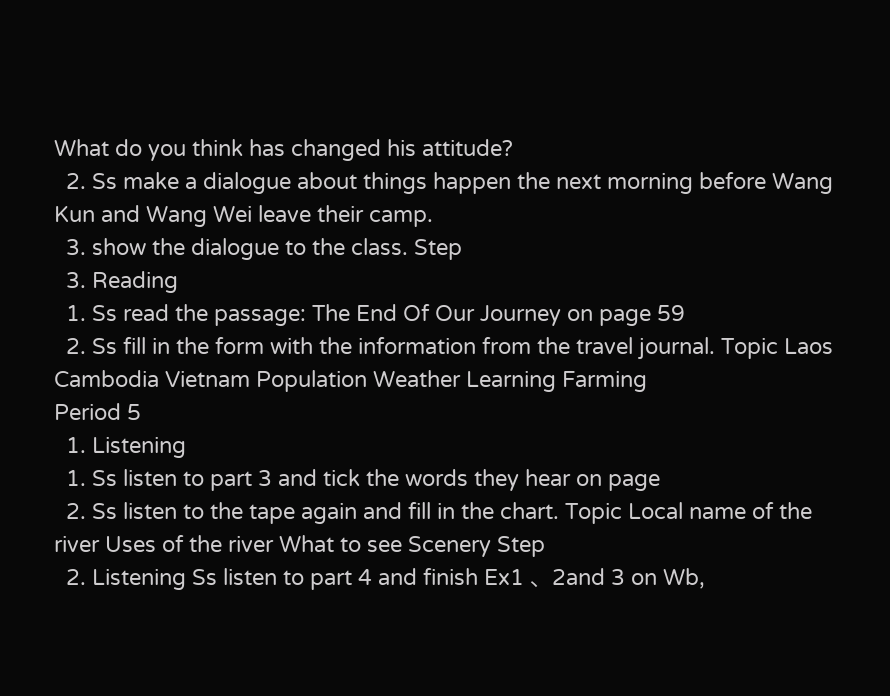What do you think has changed his attitude?
  2. Ss make a dialogue about things happen the next morning before Wang Kun and Wang Wei leave their camp.
  3. show the dialogue to the class. Step
  3. Reading
  1. Ss read the passage: The End Of Our Journey on page 59
  2. Ss fill in the form with the information from the travel journal. Topic Laos Cambodia Vietnam Population Weather Learning Farming
Period 5
  1. Listening
  1. Ss listen to part 3 and tick the words they hear on page
  2. Ss listen to the tape again and fill in the chart. Topic Local name of the river Uses of the river What to see Scenery Step
  2. Listening Ss listen to part 4 and finish Ex1 、2and 3 on Wb,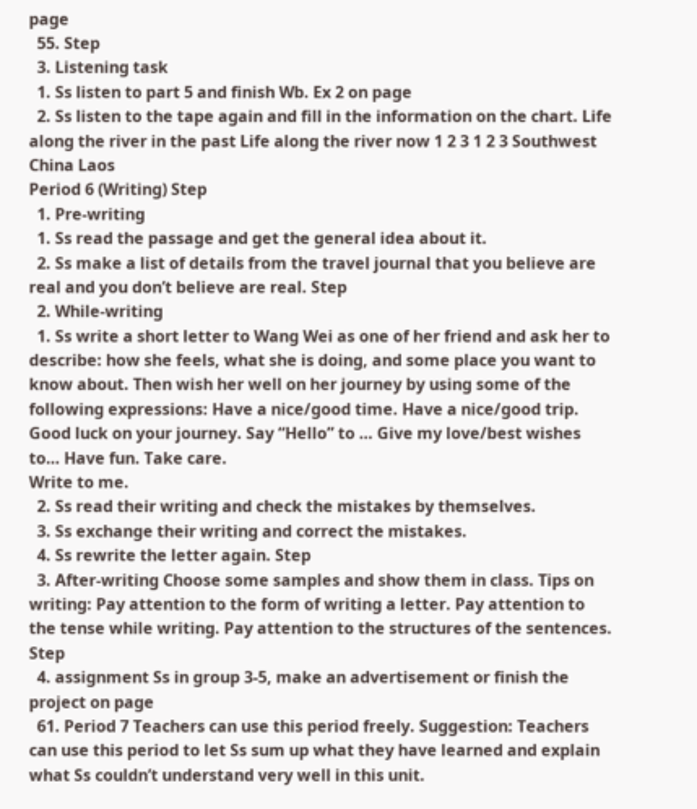page
  55. Step
  3. Listening task
  1. Ss listen to part 5 and finish Wb. Ex 2 on page
  2. Ss listen to the tape again and fill in the information on the chart. Life along the river in the past Life along the river now 1 2 3 1 2 3 Southwest China Laos
Period 6 (Writing) Step
  1. Pre-writing
  1. Ss read the passage and get the general idea about it.
  2. Ss make a list of details from the travel journal that you believe are real and you don’t believe are real. Step
  2. While-writing
  1. Ss write a short letter to Wang Wei as one of her friend and ask her to describe: how she feels, what she is doing, and some place you want to know about. Then wish her well on her journey by using some of the following expressions: Have a nice/good time. Have a nice/good trip. Good luck on your journey. Say “Hello” to … Give my love/best wishes to… Have fun. Take care.
Write to me.
  2. Ss read their writing and check the mistakes by themselves.
  3. Ss exchange their writing and correct the mistakes.
  4. Ss rewrite the letter again. Step
  3. After-writing Choose some samples and show them in class. Tips on writing: Pay attention to the form of writing a letter. Pay attention to the tense while writing. Pay attention to the structures of the sentences. Step
  4. assignment Ss in group 3-5, make an advertisement or finish the project on page
  61. Period 7 Teachers can use this period freely. Suggestion: Teachers can use this period to let Ss sum up what they have learned and explain what Ss couldn’t understand very well in this unit.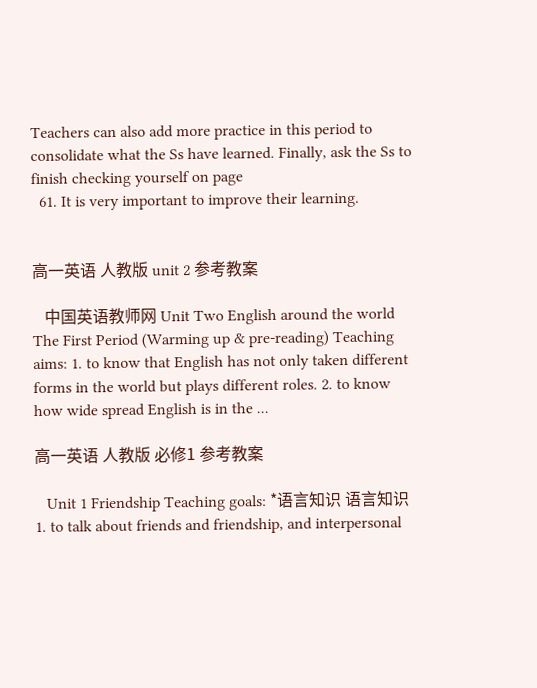Teachers can also add more practice in this period to consolidate what the Ss have learned. Finally, ask the Ss to finish checking yourself on page
  61. It is very important to improve their learning.


高一英语 人教版 unit 2 参考教案

   中国英语教师网 Unit Two English around the world The First Period (Warming up & pre-reading) Teaching aims: 1. to know that English has not only taken different forms in the world but plays different roles. 2. to know how wide spread English is in the ...

高一英语 人教版 必修1 参考教案

   Unit 1 Friendship Teaching goals: *语言知识 语言知识 1. to talk about friends and friendship, and interpersonal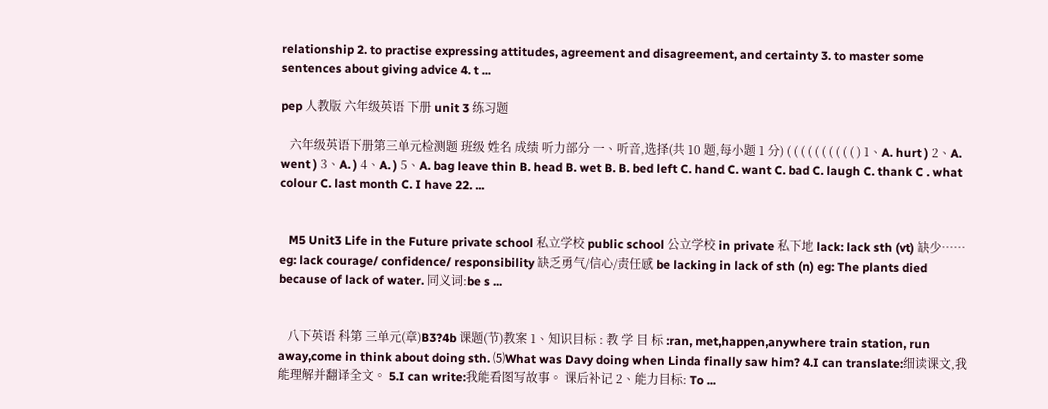relationship 2. to practise expressing attitudes, agreement and disagreement, and certainty 3. to master some sentences about giving advice 4. t ...

pep 人教版 六年级英语 下册 unit 3 练习题

   六年级英语下册第三单元检测题 班级 姓名 成绩 听力部分 一、听音,选择(共 10 题,每小题 1 分) ( ( ( ( ( ( ( ( ( ( ) 1、A. hurt ) 2、A. went ) 3、A. ) 4、A. ) 5、A. bag leave thin B. head B. wet B. B. bed left C. hand C. want C. bad C. laugh C. thank C . what colour C. last month C. I have 22. ...


   M5 Unit3 Life in the Future private school 私立学校 public school 公立学校 in private 私下地 lack: lack sth (vt) 缺少…… eg: lack courage/ confidence/ responsibility 缺乏勇气/信心/责任感 be lacking in lack of sth (n) eg: The plants died because of lack of water. 同义词:be s ...


   八下英语 科第 三单元(章)B3?4b 课题(节)教案 1、知识目标 : 教 学 目 标 :ran, met,happen,anywhere train station, run away,come in think about doing sth. ⑸What was Davy doing when Linda finally saw him? 4.I can translate:细读课文,我能理解并翻译全文。 5.I can write:我能看图写故事。 课后补记 2、能力目标: To ...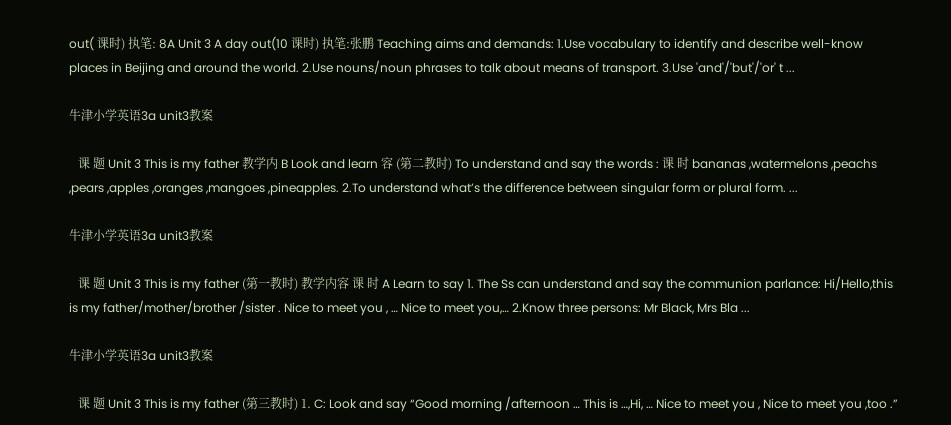out( 课时) 执笔: 8A Unit 3 A day out(10 课时) 执笔:张鹏 Teaching aims and demands: 1.Use vocabulary to identify and describe well-know places in Beijing and around the world. 2.Use nouns/noun phrases to talk about means of transport. 3.Use 'and'/'but'/'or' t ...

牛津小学英语3a unit3教案

   课 题 Unit 3 This is my father 教学内 B Look and learn 容 (第二教时) To understand and say the words : 课 时 bananas ,watermelons ,peachs ,pears ,apples ,oranges ,mangoes ,pineapples. 2.To understand what’s the difference between singular form or plural form. ...

牛津小学英语3a unit3教案

   课 题 Unit 3 This is my father (第一教时) 教学内容 课 时 A Learn to say 1. The Ss can understand and say the communion parlance: Hi/Hello,this is my father/mother/brother /sister . Nice to meet you , … Nice to meet you,… 2.Know three persons: Mr Black, Mrs Bla ...

牛津小学英语3a unit3教案

   课 题 Unit 3 This is my father (第三教时) 1. C: Look and say “Good morning /afternoon … This is …,Hi, … Nice to meet you , Nice to meet you ,too .”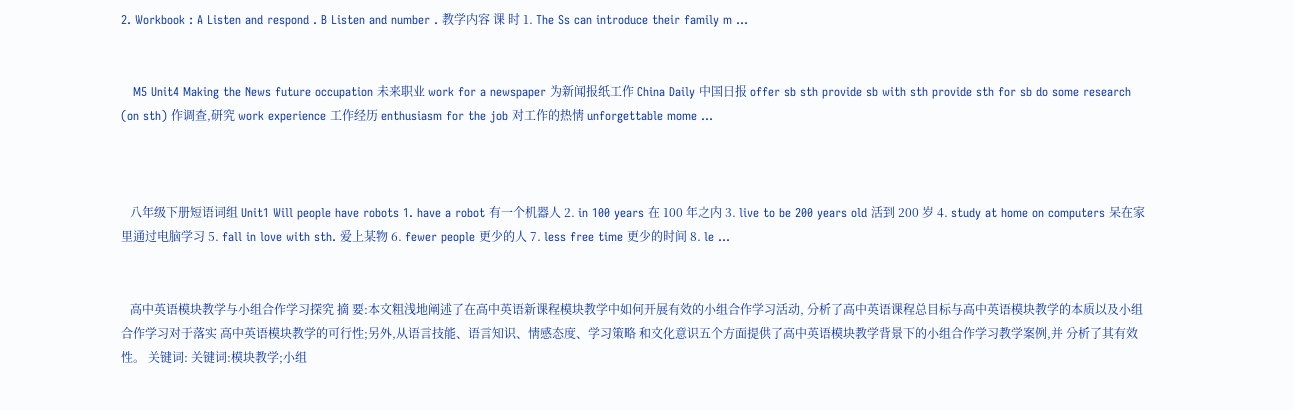2. Workbook : A Listen and respond . B Listen and number . 教学内容 课 时 1. The Ss can introduce their family m ...


   M5 Unit4 Making the News future occupation 未来职业 work for a newspaper 为新闻报纸工作 China Daily 中国日报 offer sb sth provide sb with sth provide sth for sb do some research (on sth) 作调查,研究 work experience 工作经历 enthusiasm for the job 对工作的热情 unforgettable mome ...



   八年级下册短语词组 Unit1 Will people have robots 1. have a robot 有一个机器人 2. in 100 years 在 100 年之内 3. live to be 200 years old 活到 200 岁 4. study at home on computers 呆在家里通过电脑学习 5. fall in love with sth. 爱上某物 6. fewer people 更少的人 7. less free time 更少的时间 8. le ...


   高中英语模块教学与小组合作学习探究 摘 要:本文粗浅地阐述了在高中英语新课程模块教学中如何开展有效的小组合作学习活动, 分析了高中英语课程总目标与高中英语模块教学的本质以及小组合作学习对于落实 高中英语模块教学的可行性;另外,从语言技能、语言知识、情感态度、学习策略 和文化意识五个方面提供了高中英语模块教学背景下的小组合作学习教学案例,并 分析了其有效性。 关键词: 关键词:模块教学;小组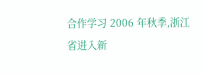合作学习 2006 年秋季,浙江省进入新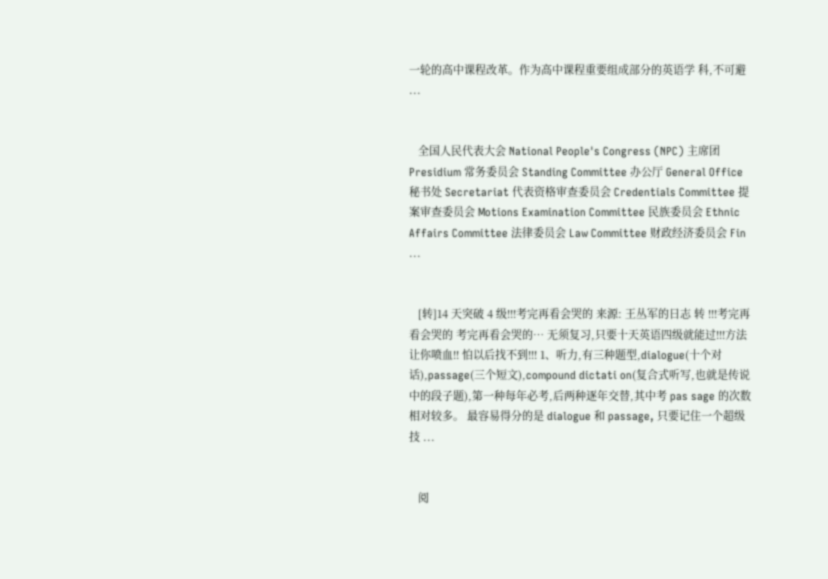一轮的高中课程改革。作为高中课程重要组成部分的英语学 科,不可避 ...


   全国人民代表大会 National People's Congress (NPC) 主席团 Presidium 常务委员会 Standing Committee 办公厅 General Office 秘书处 Secretariat 代表资格审查委员会 Credentials Committee 提案审查委员会 Motions Examination Committee 民族委员会 Ethnic Affairs Committee 法律委员会 Law Committee 财政经济委员会 Fin ...


   [转]14 天突破 4 级!!!考完再看会哭的 来源: 王丛军的日志 转 !!!考完再看会哭的 考完再看会哭的… 无须复习,只要十天英语四级就能过!!!方法让你喷血!! 怕以后找不到!!! 1、听力,有三种题型,dialogue(十个对话),passage(三个短文),compound dictati on(复合式听写,也就是传说中的段子题),第一种每年必考,后两种逐年交替,其中考 pas sage 的次数相对较多。 最容易得分的是 dialogue 和 passage, 只要记住一个超级技 ...


   阅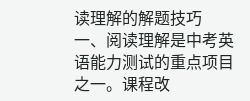读理解的解题技巧 一、阅读理解是中考英语能力测试的重点项目之一。课程改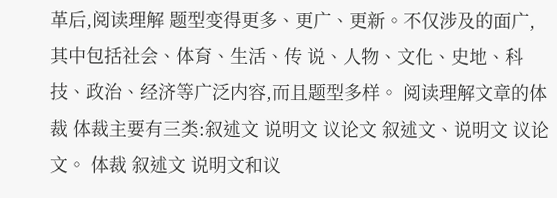革后,阅读理解 题型变得更多、更广、更新。不仅涉及的面广,其中包括社会、体育、生活、传 说、人物、文化、史地、科技、政治、经济等广泛内容,而且题型多样。 阅读理解文章的体裁 体裁主要有三类:叙述文 说明文 议论文 叙述文、说明文 议论文。 体裁 叙述文 说明文和议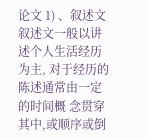论文 1) 、叙述文 叙述文一般以讲述个人生活经历为主, 对于经历的陈述通常由一定的时间概 念贯穿其中,或顺序或倒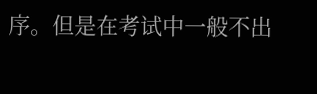序。但是在考试中一般不出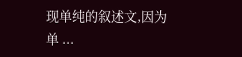现单纯的叙述文,因为单 ...